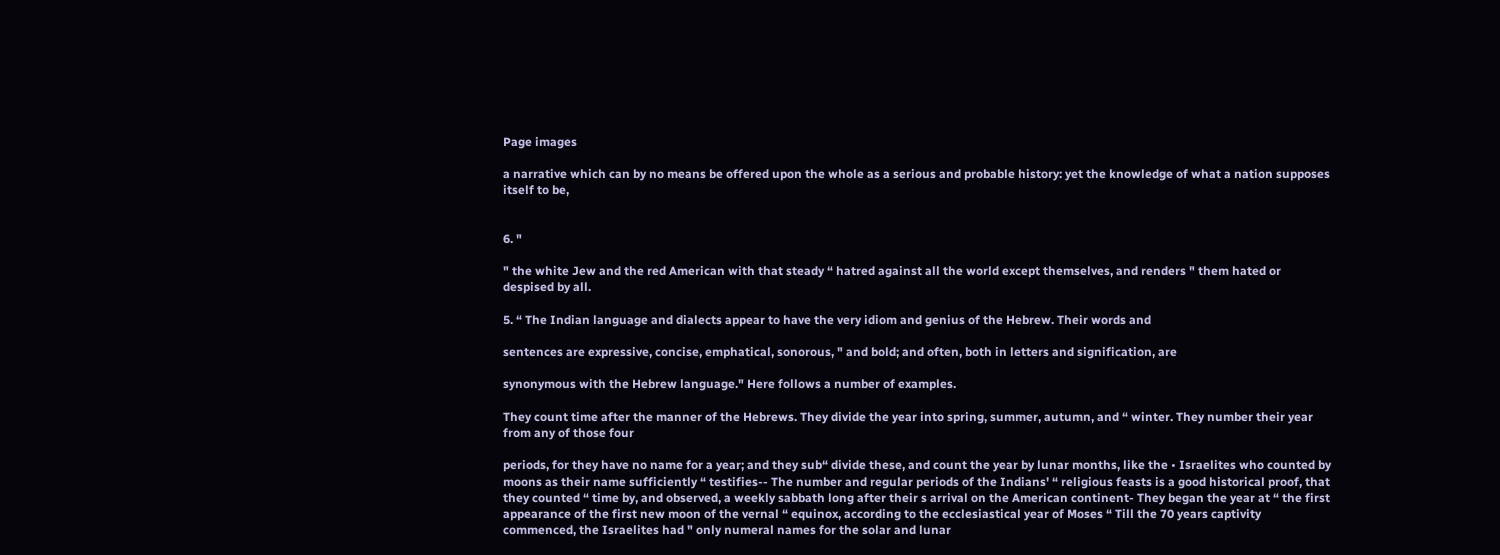Page images

a narrative which can by no means be offered upon the whole as a serious and probable history: yet the knowledge of what a nation supposes itself to be,


6. "

" the white Jew and the red American with that steady “ hatred against all the world except themselves, and renders " them hated or despised by all.

5. “ The Indian language and dialects appear to have the very idiom and genius of the Hebrew. Their words and

sentences are expressive, concise, emphatical, sonorous, " and bold; and often, both in letters and signification, are

synonymous with the Hebrew language." Here follows a number of examples.

They count time after the manner of the Hebrews. They divide the year into spring, summer, autumn, and “ winter. They number their year from any of those four

periods, for they have no name for a year; and they sub“ divide these, and count the year by lunar months, like the • Israelites who counted by moons as their name sufficiently “ testifies-- The number and regular periods of the Indians' “ religious feasts is a good historical proof, that they counted “ time by, and observed, a weekly sabbath long after their s arrival on the American continent- They began the year at “ the first appearance of the first new moon of the vernal “ equinox, according to the ecclesiastical year of Moses “ Till the 70 years captivity commenced, the Israelites had " only numeral names for the solar and lunar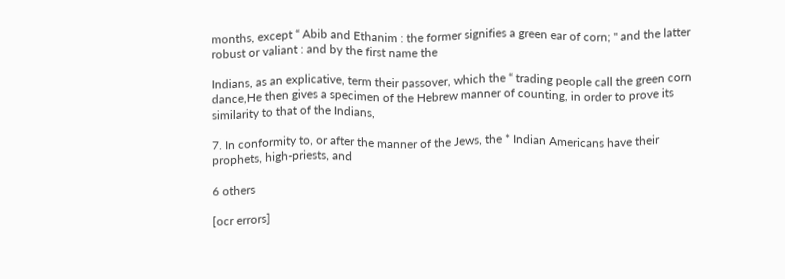months, except “ Abib and Ethanim : the former signifies a green ear of corn; " and the latter robust or valiant : and by the first name the

Indians, as an explicative, term their passover, which the “ trading people call the green corn dance,He then gives a specimen of the Hebrew manner of counting, in order to prove its similarity to that of the Indians,

7. In conformity to, or after the manner of the Jews, the * Indian Americans have their prophets, high-priests, and

6 others

[ocr errors]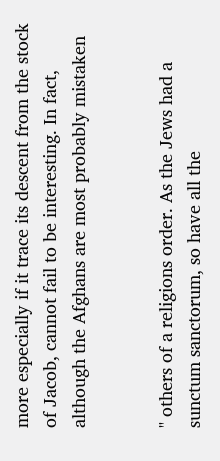more especially if it trace its descent from the stock of Jacob, cannot fail to be interesting. In fact, although the Afghans are most probably mistaken


" others of a religions order. As the Jews had a sunctum sanctorum, so have all the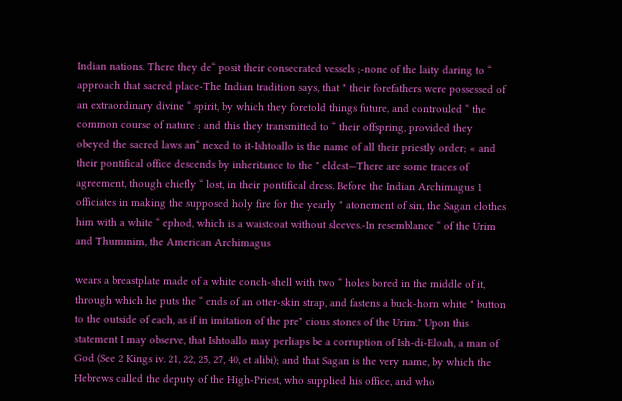Indian nations. There they de“ posit their consecrated vessels ;-none of the laity daring to “ approach that sacred place-The Indian tradition says, that " their forefathers were possessed of an extraordinary divine “ spirit, by which they foretold things future, and controuled “ the common course of nature : and this they transmitted to “ their offspring, provided they obeyed the sacred laws an“ nexed to it-Ishtoallo is the name of all their priestly order; « and their pontifical office descends by inheritance to the " eldest—There are some traces of agreement, though chiefly “ lost, in their pontifical dress. Before the Indian Archimagus 1 officiates in making the supposed holy fire for the yearly " atonement of sin, the Sagan clothes him with a white “ ephod, which is a waistcoat without sleeves.-In resemblance “ of the Urim and Thumınim, the American Archimagus

wears a breastplate made of a white conch-shell with two “ holes bored in the middle of it, through which he puts the “ ends of an otter-skin strap, and fastens a buck-horn white " button to the outside of each, as if in imitation of the pre" cious stones of the Urim." Upon this statement I may observe, that Ishtoallo may perliaps be a corruption of Ish-di-Eloah, a man of God (See 2 Kings iv. 21, 22, 25, 27, 40, et alibi); and that Sagan is the very name, by which the Hebrews called the deputy of the High-Priest, who supplied his office, and who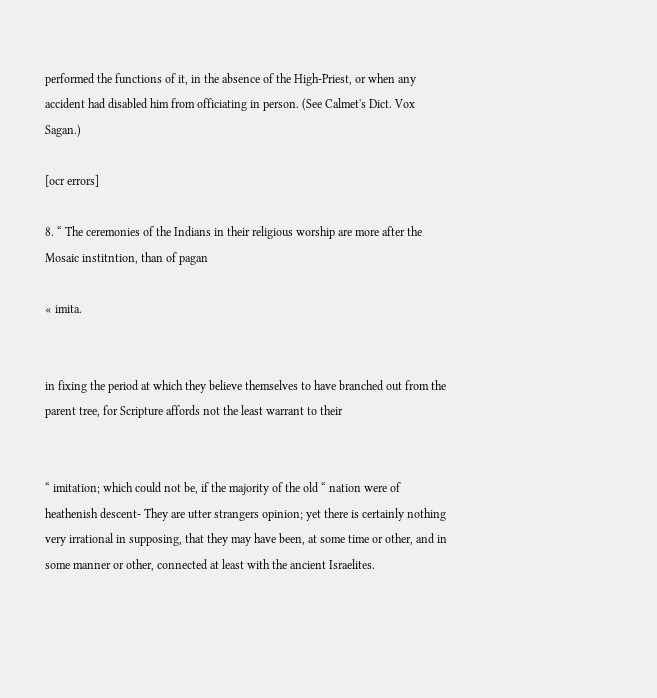performed the functions of it, in the absence of the High-Priest, or when any accident had disabled him from officiating in person. (See Calmet's Dict. Vox Sagan.)

[ocr errors]

8. “ The ceremonies of the Indians in their religious worship are more after the Mosaic institntion, than of pagan

« imita.


in fixing the period at which they believe themselves to have branched out from the parent tree, for Scripture affords not the least warrant to their


“ imitation; which could not be, if the majority of the old “ nation were of heathenish descent- They are utter strangers opinion; yet there is certainly nothing very irrational in supposing, that they may have been, at some time or other, and in some manner or other, connected at least with the ancient Israelites.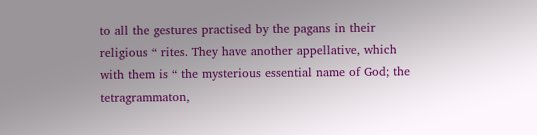to all the gestures practised by the pagans in their religious “ rites. They have another appellative, which with them is “ the mysterious essential name of God; the tetragrammaton,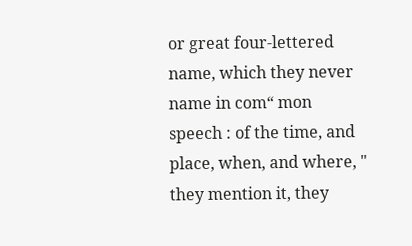or great four-lettered name, which they never name in com“ mon speech : of the time, and place, when, and where, " they mention it, they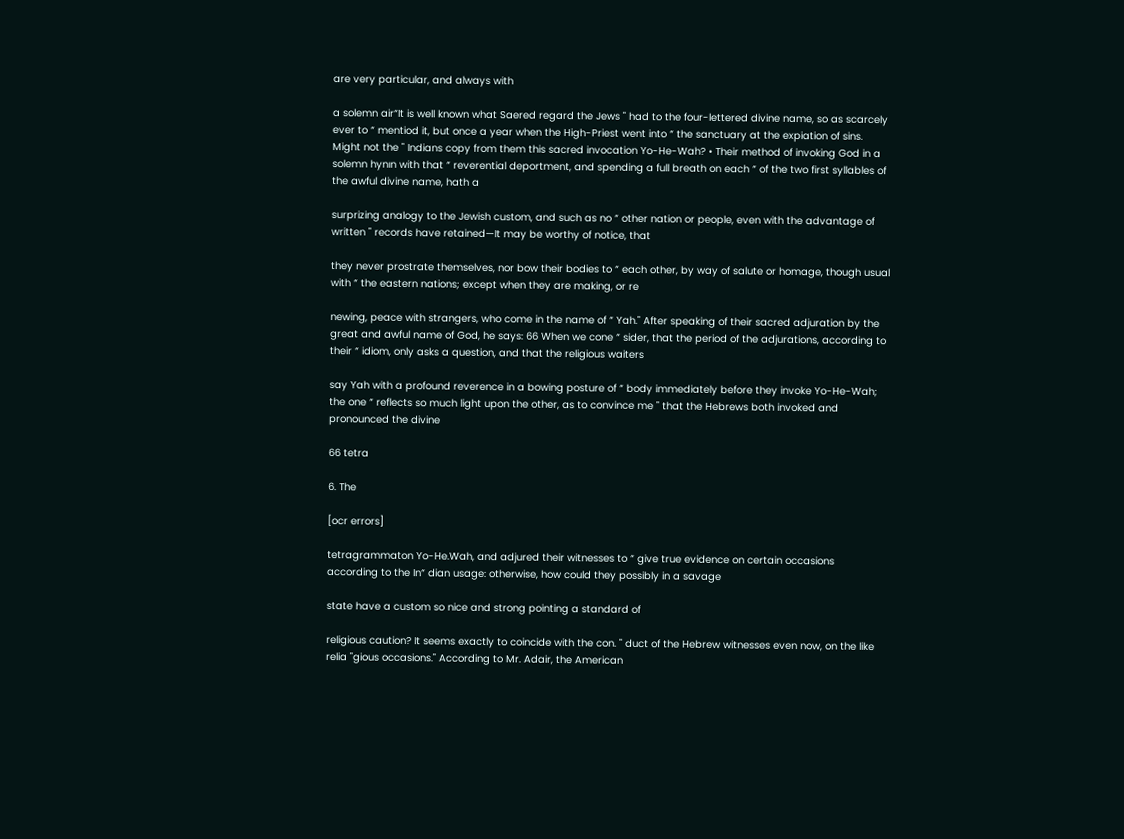are very particular, and always with

a solemn air“It is well known what Saered regard the Jews " had to the four-lettered divine name, so as scarcely ever to “ mentiod it, but once a year when the High-Priest went into “ the sanctuary at the expiation of sins. Might not the " Indians copy from them this sacred invocation Yo-He-Wah? • Their method of invoking God in a solemn hynın with that “ reverential deportment, and spending a full breath on each “ of the two first syllables of the awful divine name, hath a

surprizing analogy to the Jewish custom, and such as no “ other nation or people, even with the advantage of written " records have retained—It may be worthy of notice, that

they never prostrate themselves, nor bow their bodies to “ each other, by way of salute or homage, though usual with “ the eastern nations; except when they are making, or re

newing, peace with strangers, who come in the name of “ Yah." After speaking of their sacred adjuration by the great and awful name of God, he says: 66 When we cone “ sider, that the period of the adjurations, according to their “ idiom, only asks a question, and that the religious waiters

say Yah with a profound reverence in a bowing posture of “ body immediately before they invoke Yo-He-Wah; the one “ reflects so much light upon the other, as to convince me " that the Hebrews both invoked and pronounced the divine

66 tetra

6. The

[ocr errors]

tetragrammaton Yo-He.Wah, and adjured their witnesses to “ give true evidence on certain occasions according to the In“ dian usage: otherwise, how could they possibly in a savage

state have a custom so nice and strong pointing a standard of

religious caution? It seems exactly to coincide with the con. " duct of the Hebrew witnesses even now, on the like relia "gious occasions." According to Mr. Adair, the American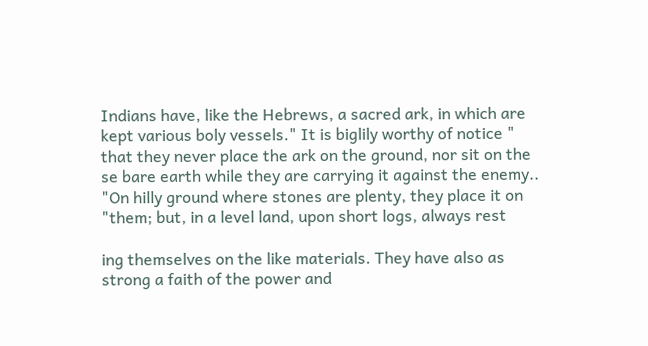Indians have, like the Hebrews, a sacred ark, in which are kept various boly vessels." It is biglily worthy of notice " that they never place the ark on the ground, nor sit on the se bare earth while they are carrying it against the enemy.. "On hilly ground where stones are plenty, they place it on "them; but, in a level land, upon short logs, always rest

ing themselves on the like materials. They have also as strong a faith of the power and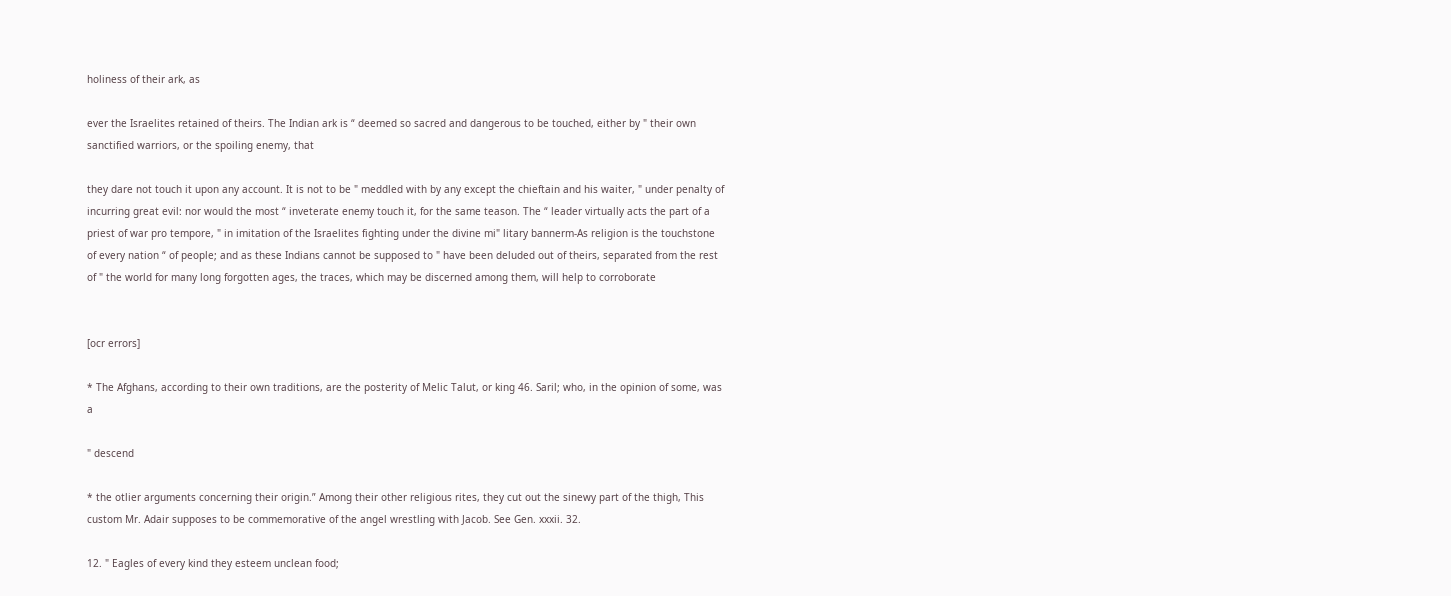holiness of their ark, as

ever the Israelites retained of theirs. The Indian ark is “ deemed so sacred and dangerous to be touched, either by " their own sanctified warriors, or the spoiling enemy, that

they dare not touch it upon any account. It is not to be " meddled with by any except the chieftain and his waiter, " under penalty of incurring great evil: nor would the most “ inveterate enemy touch it, for the same teason. The “ leader virtually acts the part of a priest of war pro tempore, " in imitation of the Israelites fighting under the divine mi" litary bannerm-As religion is the touchstone of every nation “ of people; and as these Indians cannot be supposed to " have been deluded out of theirs, separated from the rest of " the world for many long forgotten ages, the traces, which may be discerned among them, will help to corroborate


[ocr errors]

* The Afghans, according to their own traditions, are the posterity of Melic Talut, or king 46. Saril; who, in the opinion of some, was a

" descend

* the otlier arguments concerning their origin.” Among their other religious rites, they cut out the sinewy part of the thigh, This custom Mr. Adair supposes to be commemorative of the angel wrestling with Jacob. See Gen. xxxii. 32.

12. " Eagles of every kind they esteem unclean food;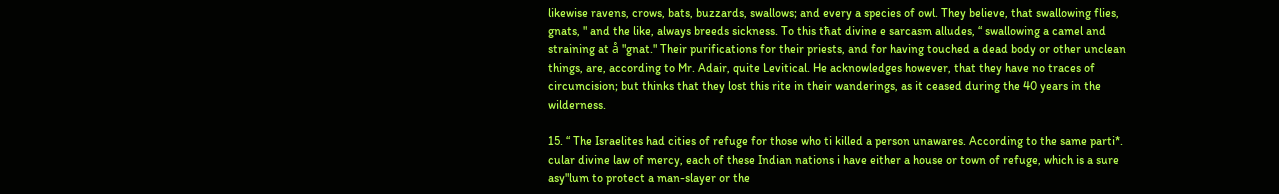likewise ravens, crows, bats, buzzards, swallows; and every a species of owl. They believe, that swallowing flies, gnats, " and the like, always breeds sickness. To this tħat divine e sarcasm alludes, “ swallowing a camel and straining at å "gnat." Their purifications for their priests, and for having touched a dead body or other unclean things, are, according to Mr. Adair, quite Levitical. He acknowledges however, that they have no traces of circumcision; but thinks that they lost this rite in their wanderings, as it ceased during the 40 years in the wilderness.

15. “ The Israelites had cities of refuge for those who ti killed a person unawares. According to the same parti*. cular divine law of mercy, each of these Indian nations i have either a house or town of refuge, which is a sure asy"lum to protect a man-slayer or the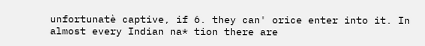unfortunatè captive, if 6. they can' orice enter into it. In almost every Indian na* tion there are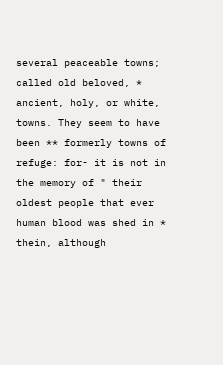several peaceable towns; called old beloved, * ancient, holy, or white, towns. They seem to have been ** formerly towns of refuge: for- it is not in the memory of " their oldest people that ever human blood was shed in * thein, although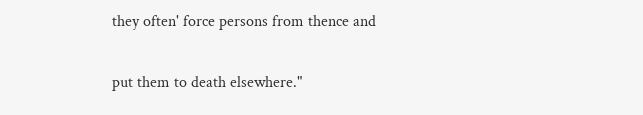they often' force persons from thence and

put them to death elsewhere."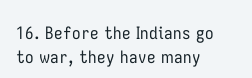16. Before the Indians go to war, they have many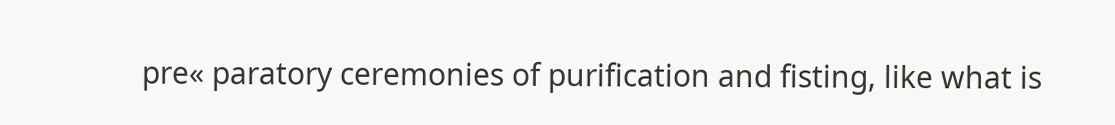pre« paratory ceremonies of purification and fisting, like what is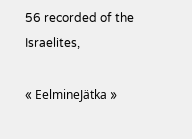56 recorded of the Israelites,

« EelmineJätka »